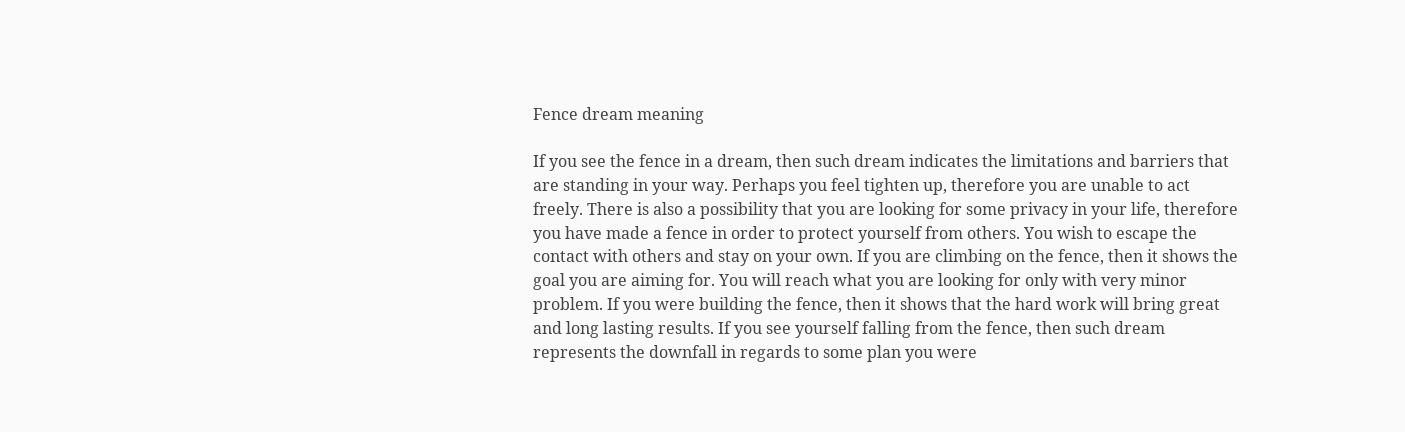Fence dream meaning

If you see the fence in a dream, then such dream indicates the limitations and barriers that are standing in your way. Perhaps you feel tighten up, therefore you are unable to act freely. There is also a possibility that you are looking for some privacy in your life, therefore you have made a fence in order to protect yourself from others. You wish to escape the contact with others and stay on your own. If you are climbing on the fence, then it shows the goal you are aiming for. You will reach what you are looking for only with very minor problem. If you were building the fence, then it shows that the hard work will bring great and long lasting results. If you see yourself falling from the fence, then such dream represents the downfall in regards to some plan you were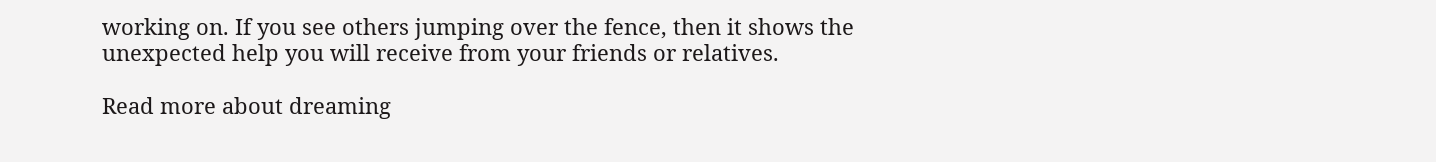working on. If you see others jumping over the fence, then it shows the unexpected help you will receive from your friends or relatives.

Read more about dreaming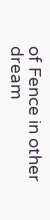of Fence in other dream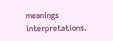meanings interpretations.